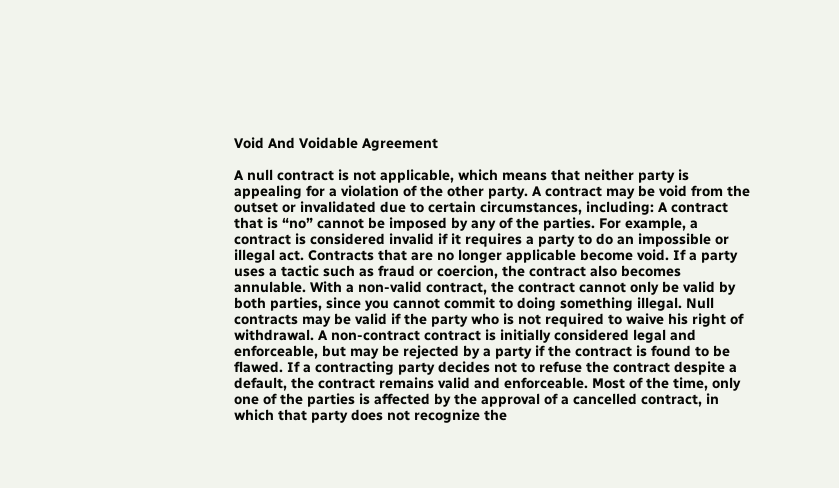Void And Voidable Agreement

A null contract is not applicable, which means that neither party is appealing for a violation of the other party. A contract may be void from the outset or invalidated due to certain circumstances, including: A contract that is “no” cannot be imposed by any of the parties. For example, a contract is considered invalid if it requires a party to do an impossible or illegal act. Contracts that are no longer applicable become void. If a party uses a tactic such as fraud or coercion, the contract also becomes annulable. With a non-valid contract, the contract cannot only be valid by both parties, since you cannot commit to doing something illegal. Null contracts may be valid if the party who is not required to waive his right of withdrawal. A non-contract contract is initially considered legal and enforceable, but may be rejected by a party if the contract is found to be flawed. If a contracting party decides not to refuse the contract despite a default, the contract remains valid and enforceable. Most of the time, only one of the parties is affected by the approval of a cancelled contract, in which that party does not recognize the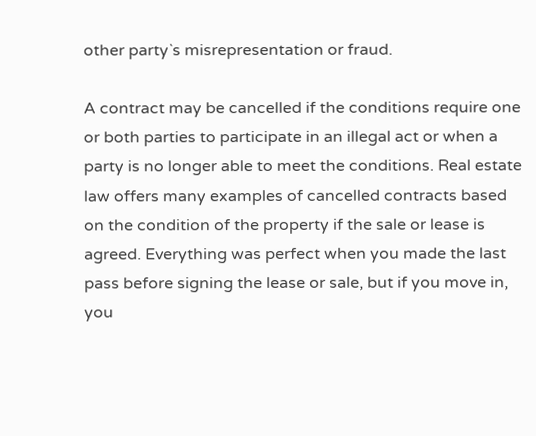other party`s misrepresentation or fraud.

A contract may be cancelled if the conditions require one or both parties to participate in an illegal act or when a party is no longer able to meet the conditions. Real estate law offers many examples of cancelled contracts based on the condition of the property if the sale or lease is agreed. Everything was perfect when you made the last pass before signing the lease or sale, but if you move in, you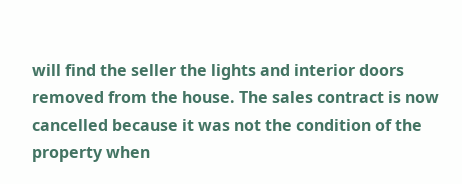will find the seller the lights and interior doors removed from the house. The sales contract is now cancelled because it was not the condition of the property when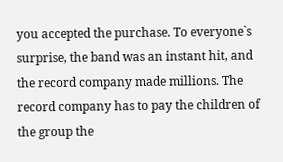you accepted the purchase. To everyone`s surprise, the band was an instant hit, and the record company made millions. The record company has to pay the children of the group the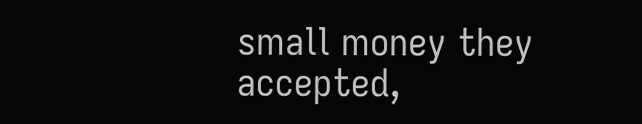small money they accepted,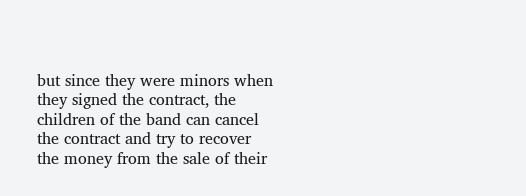but since they were minors when they signed the contract, the children of the band can cancel the contract and try to recover the money from the sale of their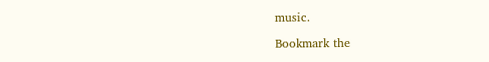music.

Bookmark the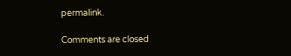permalink.

Comments are closed